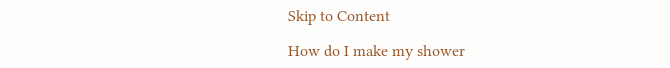Skip to Content

How do I make my shower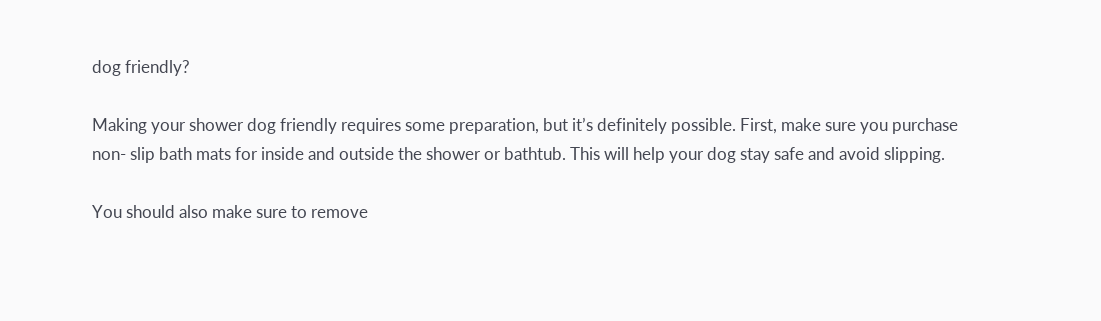dog friendly?

Making your shower dog friendly requires some preparation, but it’s definitely possible. First, make sure you purchase non- slip bath mats for inside and outside the shower or bathtub. This will help your dog stay safe and avoid slipping.

You should also make sure to remove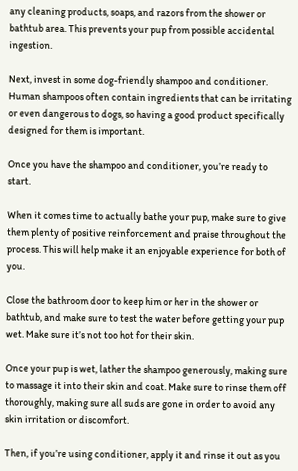any cleaning products, soaps, and razors from the shower or bathtub area. This prevents your pup from possible accidental ingestion.

Next, invest in some dog-friendly shampoo and conditioner. Human shampoos often contain ingredients that can be irritating or even dangerous to dogs, so having a good product specifically designed for them is important.

Once you have the shampoo and conditioner, you’re ready to start.

When it comes time to actually bathe your pup, make sure to give them plenty of positive reinforcement and praise throughout the process. This will help make it an enjoyable experience for both of you.

Close the bathroom door to keep him or her in the shower or bathtub, and make sure to test the water before getting your pup wet. Make sure it’s not too hot for their skin.

Once your pup is wet, lather the shampoo generously, making sure to massage it into their skin and coat. Make sure to rinse them off thoroughly, making sure all suds are gone in order to avoid any skin irritation or discomfort.

Then, if you’re using conditioner, apply it and rinse it out as you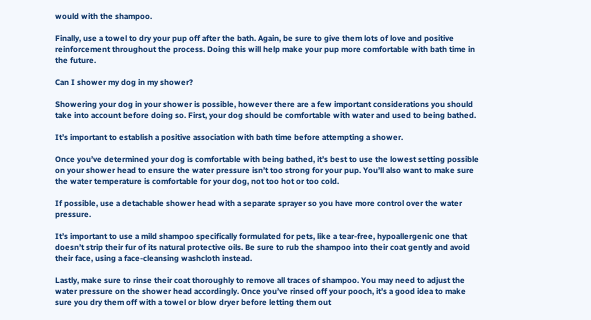would with the shampoo.

Finally, use a towel to dry your pup off after the bath. Again, be sure to give them lots of love and positive reinforcement throughout the process. Doing this will help make your pup more comfortable with bath time in the future.

Can I shower my dog in my shower?

Showering your dog in your shower is possible, however there are a few important considerations you should take into account before doing so. First, your dog should be comfortable with water and used to being bathed.

It’s important to establish a positive association with bath time before attempting a shower.

Once you’ve determined your dog is comfortable with being bathed, it’s best to use the lowest setting possible on your shower head to ensure the water pressure isn’t too strong for your pup. You’ll also want to make sure the water temperature is comfortable for your dog, not too hot or too cold.

If possible, use a detachable shower head with a separate sprayer so you have more control over the water pressure.

It’s important to use a mild shampoo specifically formulated for pets, like a tear-free, hypoallergenic one that doesn’t strip their fur of its natural protective oils. Be sure to rub the shampoo into their coat gently and avoid their face, using a face-cleansing washcloth instead.

Lastly, make sure to rinse their coat thoroughly to remove all traces of shampoo. You may need to adjust the water pressure on the shower head accordingly. Once you’ve rinsed off your pooch, it’s a good idea to make sure you dry them off with a towel or blow dryer before letting them out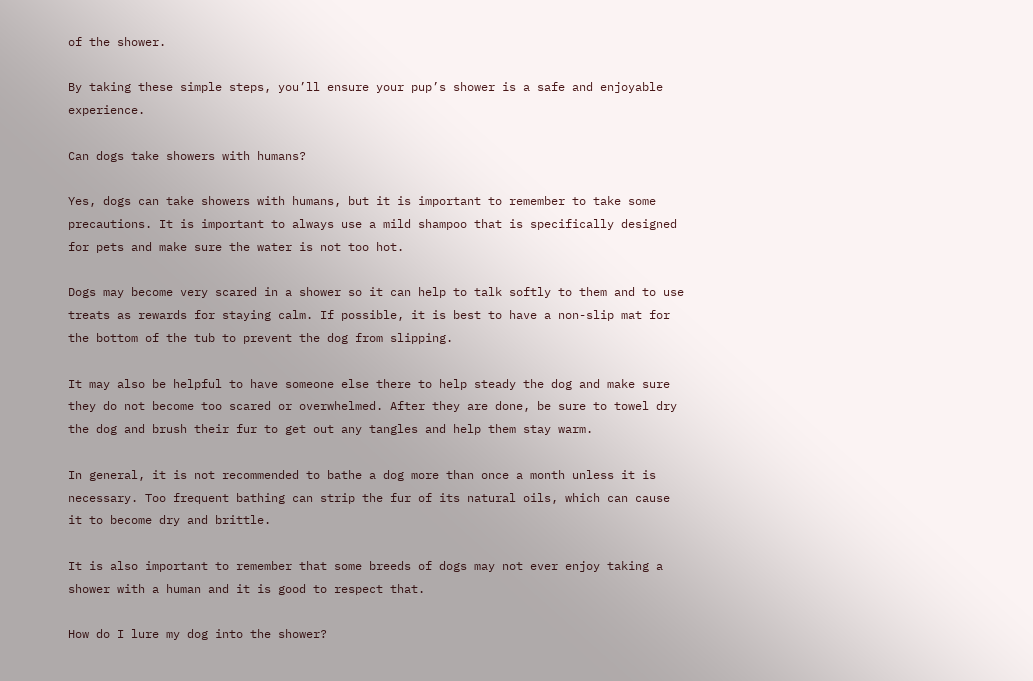of the shower.

By taking these simple steps, you’ll ensure your pup’s shower is a safe and enjoyable experience.

Can dogs take showers with humans?

Yes, dogs can take showers with humans, but it is important to remember to take some precautions. It is important to always use a mild shampoo that is specifically designed for pets and make sure the water is not too hot.

Dogs may become very scared in a shower so it can help to talk softly to them and to use treats as rewards for staying calm. If possible, it is best to have a non-slip mat for the bottom of the tub to prevent the dog from slipping.

It may also be helpful to have someone else there to help steady the dog and make sure they do not become too scared or overwhelmed. After they are done, be sure to towel dry the dog and brush their fur to get out any tangles and help them stay warm.

In general, it is not recommended to bathe a dog more than once a month unless it is necessary. Too frequent bathing can strip the fur of its natural oils, which can cause it to become dry and brittle.

It is also important to remember that some breeds of dogs may not ever enjoy taking a shower with a human and it is good to respect that.

How do I lure my dog into the shower?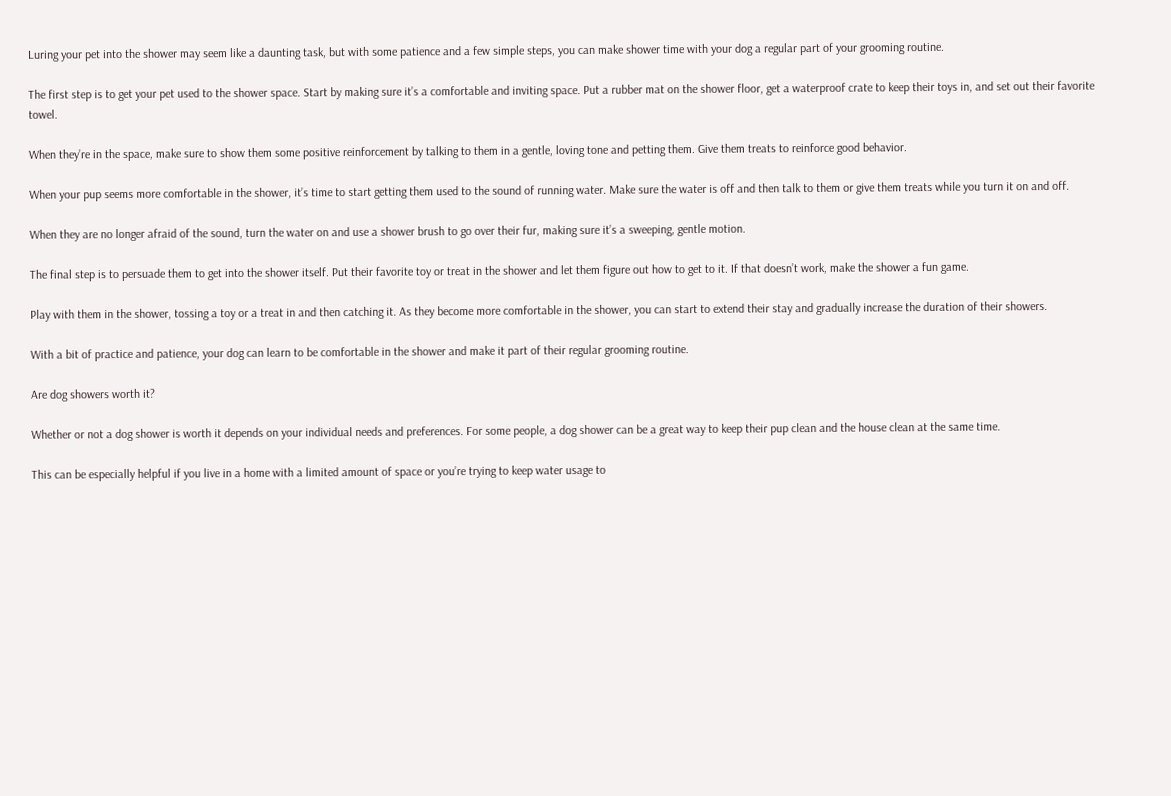Luring your pet into the shower may seem like a daunting task, but with some patience and a few simple steps, you can make shower time with your dog a regular part of your grooming routine.

The first step is to get your pet used to the shower space. Start by making sure it’s a comfortable and inviting space. Put a rubber mat on the shower floor, get a waterproof crate to keep their toys in, and set out their favorite towel.

When they’re in the space, make sure to show them some positive reinforcement by talking to them in a gentle, loving tone and petting them. Give them treats to reinforce good behavior.

When your pup seems more comfortable in the shower, it’s time to start getting them used to the sound of running water. Make sure the water is off and then talk to them or give them treats while you turn it on and off.

When they are no longer afraid of the sound, turn the water on and use a shower brush to go over their fur, making sure it’s a sweeping, gentle motion.

The final step is to persuade them to get into the shower itself. Put their favorite toy or treat in the shower and let them figure out how to get to it. If that doesn’t work, make the shower a fun game.

Play with them in the shower, tossing a toy or a treat in and then catching it. As they become more comfortable in the shower, you can start to extend their stay and gradually increase the duration of their showers.

With a bit of practice and patience, your dog can learn to be comfortable in the shower and make it part of their regular grooming routine.

Are dog showers worth it?

Whether or not a dog shower is worth it depends on your individual needs and preferences. For some people, a dog shower can be a great way to keep their pup clean and the house clean at the same time.

This can be especially helpful if you live in a home with a limited amount of space or you’re trying to keep water usage to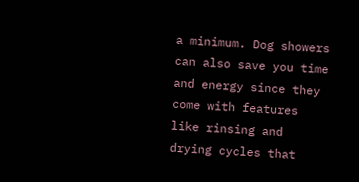a minimum. Dog showers can also save you time and energy since they come with features like rinsing and drying cycles that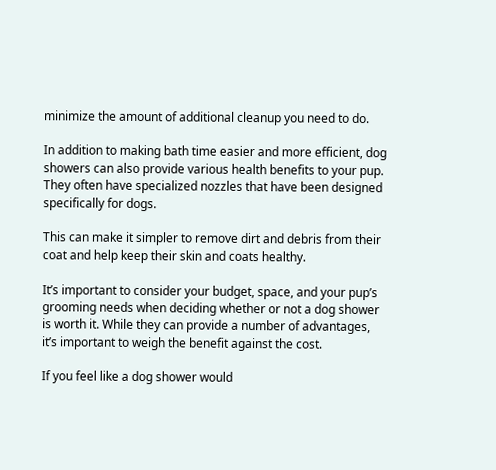minimize the amount of additional cleanup you need to do.

In addition to making bath time easier and more efficient, dog showers can also provide various health benefits to your pup. They often have specialized nozzles that have been designed specifically for dogs.

This can make it simpler to remove dirt and debris from their coat and help keep their skin and coats healthy.

It’s important to consider your budget, space, and your pup’s grooming needs when deciding whether or not a dog shower is worth it. While they can provide a number of advantages, it’s important to weigh the benefit against the cost.

If you feel like a dog shower would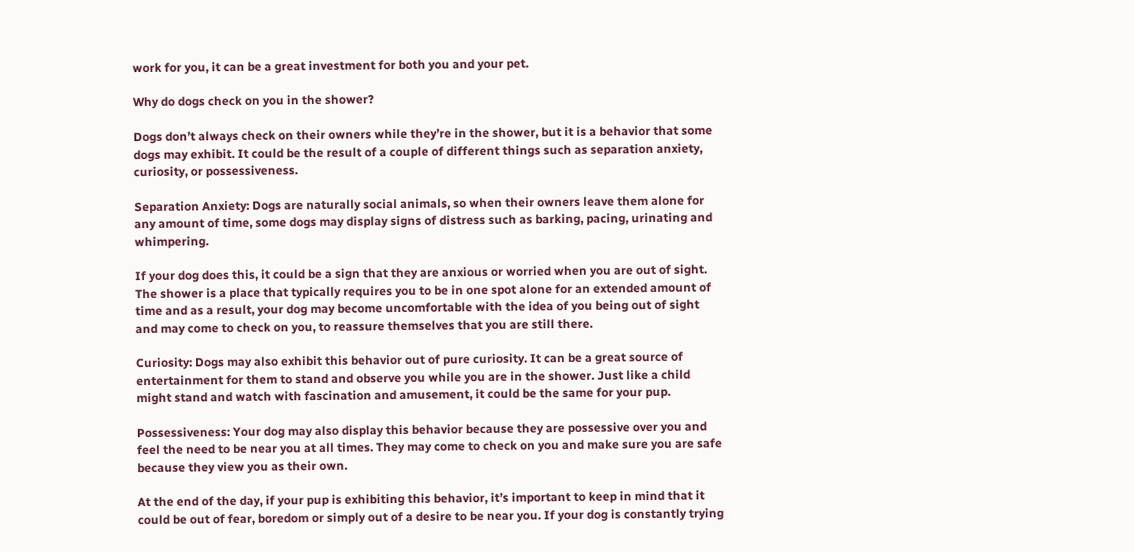work for you, it can be a great investment for both you and your pet.

Why do dogs check on you in the shower?

Dogs don’t always check on their owners while they’re in the shower, but it is a behavior that some dogs may exhibit. It could be the result of a couple of different things such as separation anxiety, curiosity, or possessiveness.

Separation Anxiety: Dogs are naturally social animals, so when their owners leave them alone for any amount of time, some dogs may display signs of distress such as barking, pacing, urinating and whimpering.

If your dog does this, it could be a sign that they are anxious or worried when you are out of sight. The shower is a place that typically requires you to be in one spot alone for an extended amount of time and as a result, your dog may become uncomfortable with the idea of you being out of sight and may come to check on you, to reassure themselves that you are still there.

Curiosity: Dogs may also exhibit this behavior out of pure curiosity. It can be a great source of entertainment for them to stand and observe you while you are in the shower. Just like a child might stand and watch with fascination and amusement, it could be the same for your pup.

Possessiveness: Your dog may also display this behavior because they are possessive over you and feel the need to be near you at all times. They may come to check on you and make sure you are safe because they view you as their own.

At the end of the day, if your pup is exhibiting this behavior, it’s important to keep in mind that it could be out of fear, boredom or simply out of a desire to be near you. If your dog is constantly trying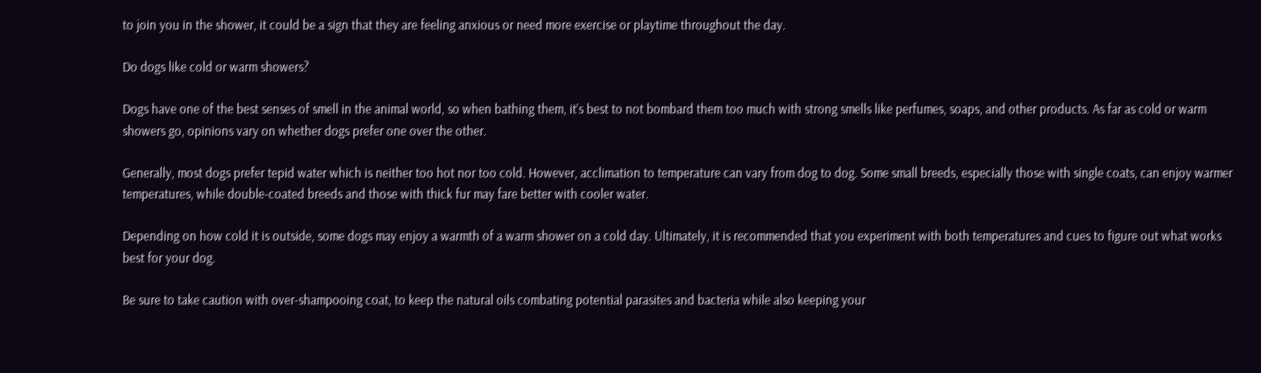to join you in the shower, it could be a sign that they are feeling anxious or need more exercise or playtime throughout the day.

Do dogs like cold or warm showers?

Dogs have one of the best senses of smell in the animal world, so when bathing them, it’s best to not bombard them too much with strong smells like perfumes, soaps, and other products. As far as cold or warm showers go, opinions vary on whether dogs prefer one over the other.

Generally, most dogs prefer tepid water which is neither too hot nor too cold. However, acclimation to temperature can vary from dog to dog. Some small breeds, especially those with single coats, can enjoy warmer temperatures, while double-coated breeds and those with thick fur may fare better with cooler water.

Depending on how cold it is outside, some dogs may enjoy a warmth of a warm shower on a cold day. Ultimately, it is recommended that you experiment with both temperatures and cues to figure out what works best for your dog.

Be sure to take caution with over-shampooing coat, to keep the natural oils combating potential parasites and bacteria while also keeping your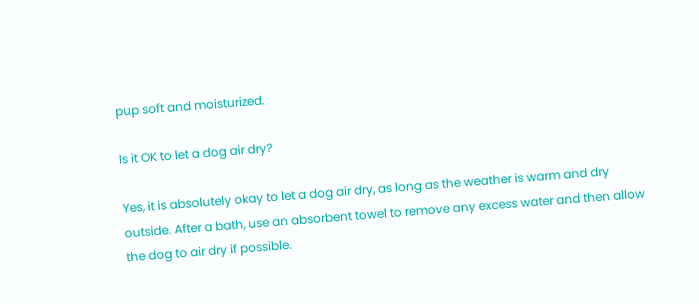pup soft and moisturized.

Is it OK to let a dog air dry?

Yes, it is absolutely okay to let a dog air dry, as long as the weather is warm and dry outside. After a bath, use an absorbent towel to remove any excess water and then allow the dog to air dry if possible.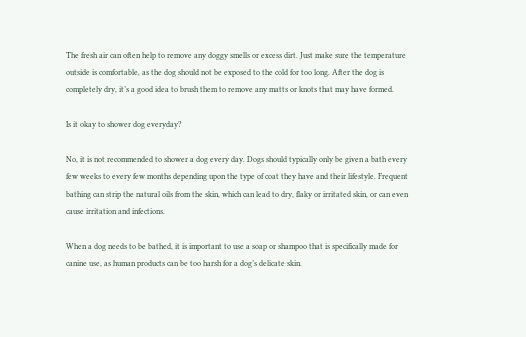The fresh air can often help to remove any doggy smells or excess dirt. Just make sure the temperature outside is comfortable, as the dog should not be exposed to the cold for too long. After the dog is completely dry, it’s a good idea to brush them to remove any matts or knots that may have formed.

Is it okay to shower dog everyday?

No, it is not recommended to shower a dog every day. Dogs should typically only be given a bath every few weeks to every few months depending upon the type of coat they have and their lifestyle. Frequent bathing can strip the natural oils from the skin, which can lead to dry, flaky or irritated skin, or can even cause irritation and infections.

When a dog needs to be bathed, it is important to use a soap or shampoo that is specifically made for canine use, as human products can be too harsh for a dog’s delicate skin.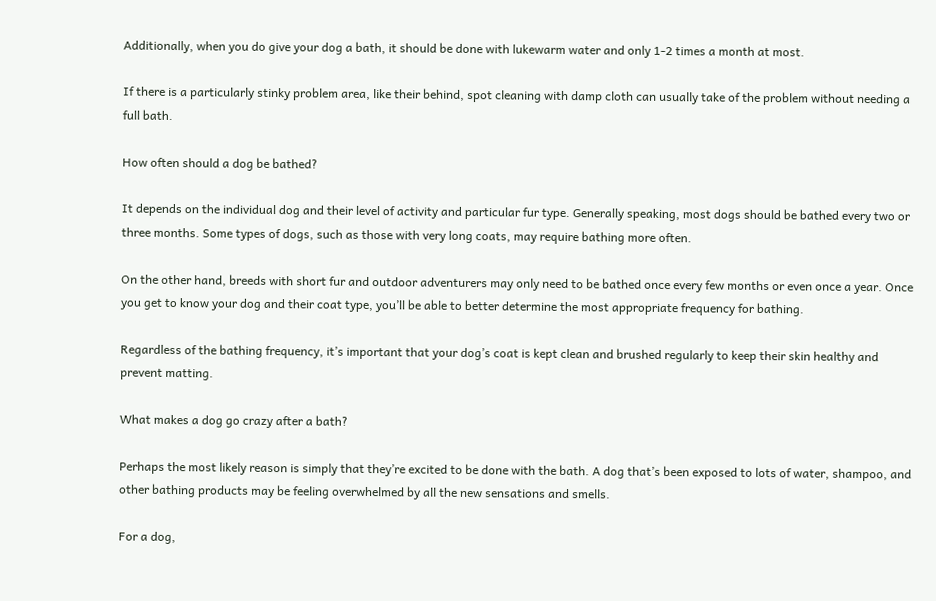Additionally, when you do give your dog a bath, it should be done with lukewarm water and only 1-2 times a month at most.

If there is a particularly stinky problem area, like their behind, spot cleaning with damp cloth can usually take of the problem without needing a full bath.

How often should a dog be bathed?

It depends on the individual dog and their level of activity and particular fur type. Generally speaking, most dogs should be bathed every two or three months. Some types of dogs, such as those with very long coats, may require bathing more often.

On the other hand, breeds with short fur and outdoor adventurers may only need to be bathed once every few months or even once a year. Once you get to know your dog and their coat type, you’ll be able to better determine the most appropriate frequency for bathing.

Regardless of the bathing frequency, it’s important that your dog’s coat is kept clean and brushed regularly to keep their skin healthy and prevent matting.

What makes a dog go crazy after a bath?

Perhaps the most likely reason is simply that they’re excited to be done with the bath. A dog that’s been exposed to lots of water, shampoo, and other bathing products may be feeling overwhelmed by all the new sensations and smells.

For a dog,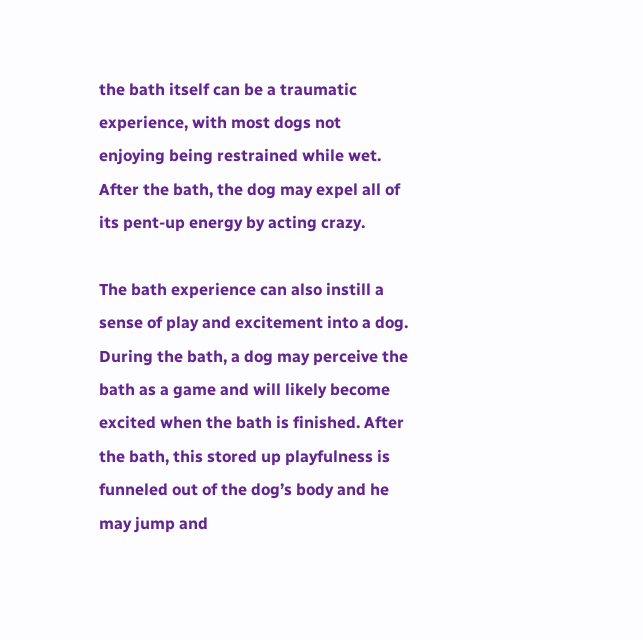the bath itself can be a traumatic experience, with most dogs not enjoying being restrained while wet. After the bath, the dog may expel all of its pent-up energy by acting crazy.

The bath experience can also instill a sense of play and excitement into a dog. During the bath, a dog may perceive the bath as a game and will likely become excited when the bath is finished. After the bath, this stored up playfulness is funneled out of the dog’s body and he may jump and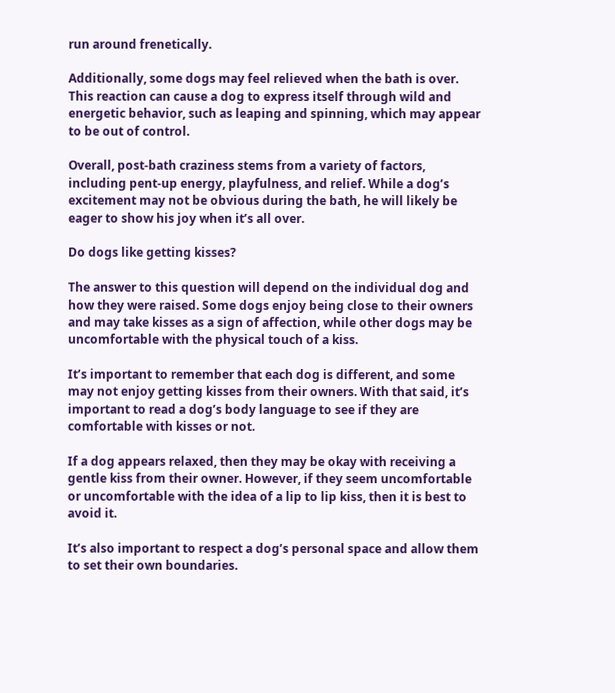run around frenetically.

Additionally, some dogs may feel relieved when the bath is over. This reaction can cause a dog to express itself through wild and energetic behavior, such as leaping and spinning, which may appear to be out of control.

Overall, post-bath craziness stems from a variety of factors, including pent-up energy, playfulness, and relief. While a dog’s excitement may not be obvious during the bath, he will likely be eager to show his joy when it’s all over.

Do dogs like getting kisses?

The answer to this question will depend on the individual dog and how they were raised. Some dogs enjoy being close to their owners and may take kisses as a sign of affection, while other dogs may be uncomfortable with the physical touch of a kiss.

It’s important to remember that each dog is different, and some may not enjoy getting kisses from their owners. With that said, it’s important to read a dog’s body language to see if they are comfortable with kisses or not.

If a dog appears relaxed, then they may be okay with receiving a gentle kiss from their owner. However, if they seem uncomfortable or uncomfortable with the idea of a lip to lip kiss, then it is best to avoid it.

It’s also important to respect a dog’s personal space and allow them to set their own boundaries.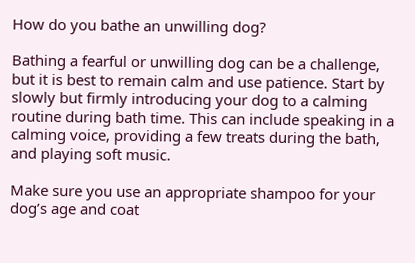How do you bathe an unwilling dog?

Bathing a fearful or unwilling dog can be a challenge, but it is best to remain calm and use patience. Start by slowly but firmly introducing your dog to a calming routine during bath time. This can include speaking in a calming voice, providing a few treats during the bath, and playing soft music.

Make sure you use an appropriate shampoo for your dog’s age and coat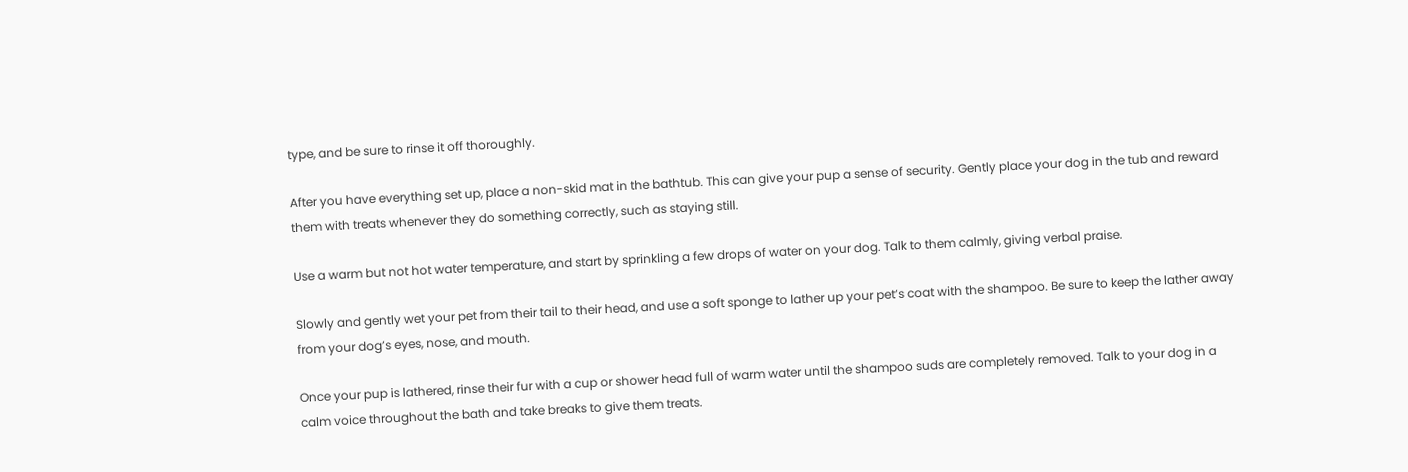type, and be sure to rinse it off thoroughly.

After you have everything set up, place a non-skid mat in the bathtub. This can give your pup a sense of security. Gently place your dog in the tub and reward them with treats whenever they do something correctly, such as staying still.

Use a warm but not hot water temperature, and start by sprinkling a few drops of water on your dog. Talk to them calmly, giving verbal praise.

Slowly and gently wet your pet from their tail to their head, and use a soft sponge to lather up your pet’s coat with the shampoo. Be sure to keep the lather away from your dog’s eyes, nose, and mouth.

Once your pup is lathered, rinse their fur with a cup or shower head full of warm water until the shampoo suds are completely removed. Talk to your dog in a calm voice throughout the bath and take breaks to give them treats.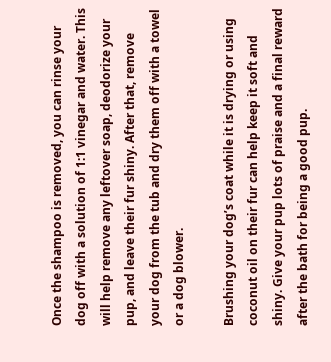Once the shampoo is removed, you can rinse your dog off with a solution of 1:1 vinegar and water. This will help remove any leftover soap, deodorize your pup, and leave their fur shiny. After that, remove your dog from the tub and dry them off with a towel or a dog blower.

Brushing your dog’s coat while it is drying or using coconut oil on their fur can help keep it soft and shiny. Give your pup lots of praise and a final reward after the bath for being a good pup.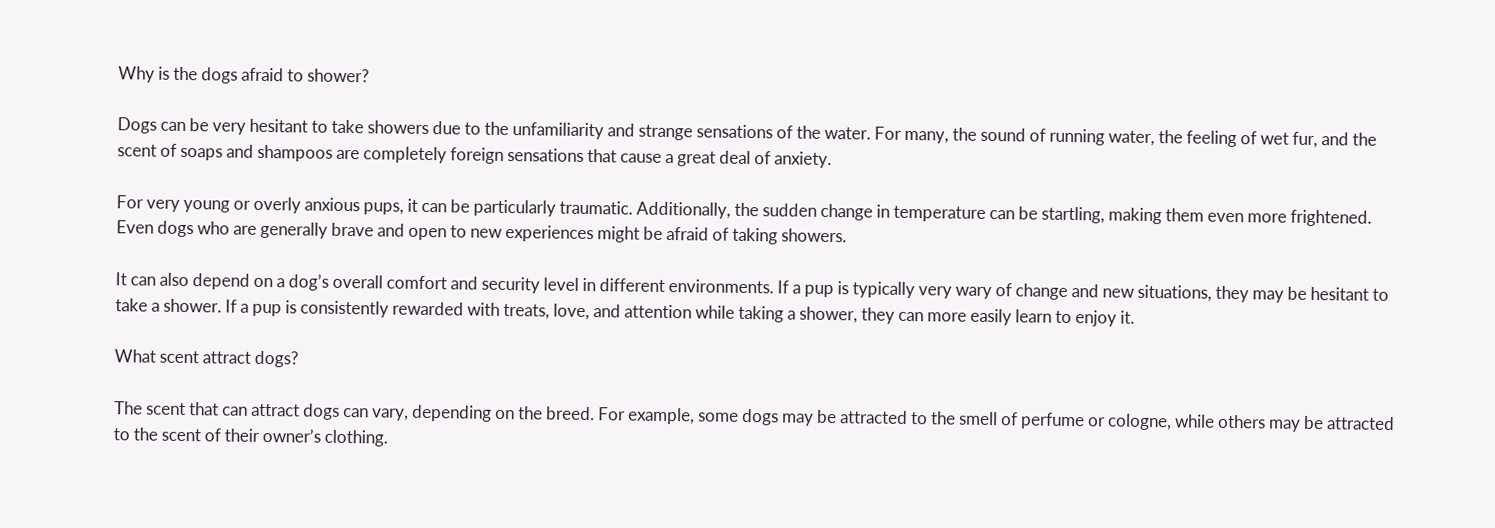Why is the dogs afraid to shower?

Dogs can be very hesitant to take showers due to the unfamiliarity and strange sensations of the water. For many, the sound of running water, the feeling of wet fur, and the scent of soaps and shampoos are completely foreign sensations that cause a great deal of anxiety.

For very young or overly anxious pups, it can be particularly traumatic. Additionally, the sudden change in temperature can be startling, making them even more frightened. Even dogs who are generally brave and open to new experiences might be afraid of taking showers.

It can also depend on a dog’s overall comfort and security level in different environments. If a pup is typically very wary of change and new situations, they may be hesitant to take a shower. If a pup is consistently rewarded with treats, love, and attention while taking a shower, they can more easily learn to enjoy it.

What scent attract dogs?

The scent that can attract dogs can vary, depending on the breed. For example, some dogs may be attracted to the smell of perfume or cologne, while others may be attracted to the scent of their owner’s clothing.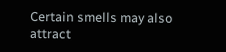Certain smells may also attract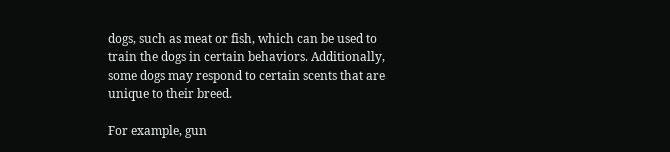dogs, such as meat or fish, which can be used to train the dogs in certain behaviors. Additionally, some dogs may respond to certain scents that are unique to their breed.

For example, gun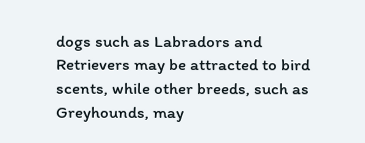dogs such as Labradors and Retrievers may be attracted to bird scents, while other breeds, such as Greyhounds, may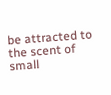be attracted to the scent of small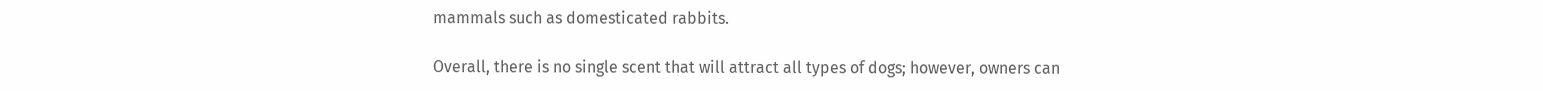mammals such as domesticated rabbits.

Overall, there is no single scent that will attract all types of dogs; however, owners can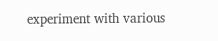experiment with various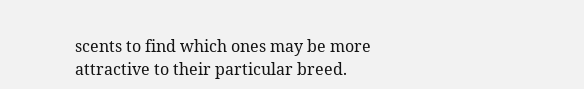scents to find which ones may be more attractive to their particular breed.